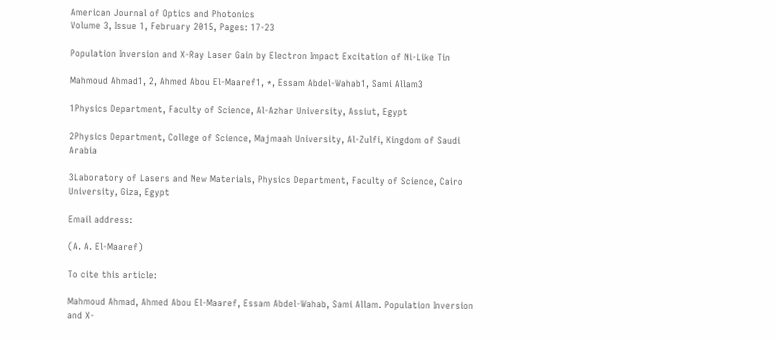American Journal of Optics and Photonics
Volume 3, Issue 1, February 2015, Pages: 17-23

Population Inversion and X-Ray Laser Gain by Electron Impact Excitation of Ni-Like Tin

Mahmoud Ahmad1, 2, Ahmed Abou El-Maaref1, *, Essam Abdel-Wahab1, Sami Allam3

1Physics Department, Faculty of Science, Al-Azhar University, Assiut, Egypt

2Physics Department, College of Science, Majmaah University, Al-Zulfi, Kingdom of Saudi Arabia

3Laboratory of Lasers and New Materials, Physics Department, Faculty of Science, Cairo University, Giza, Egypt

Email address:

(A. A. El-Maaref)

To cite this article:

Mahmoud Ahmad, Ahmed Abou El-Maaref, Essam Abdel-Wahab, Sami Allam. Population Inversion and X-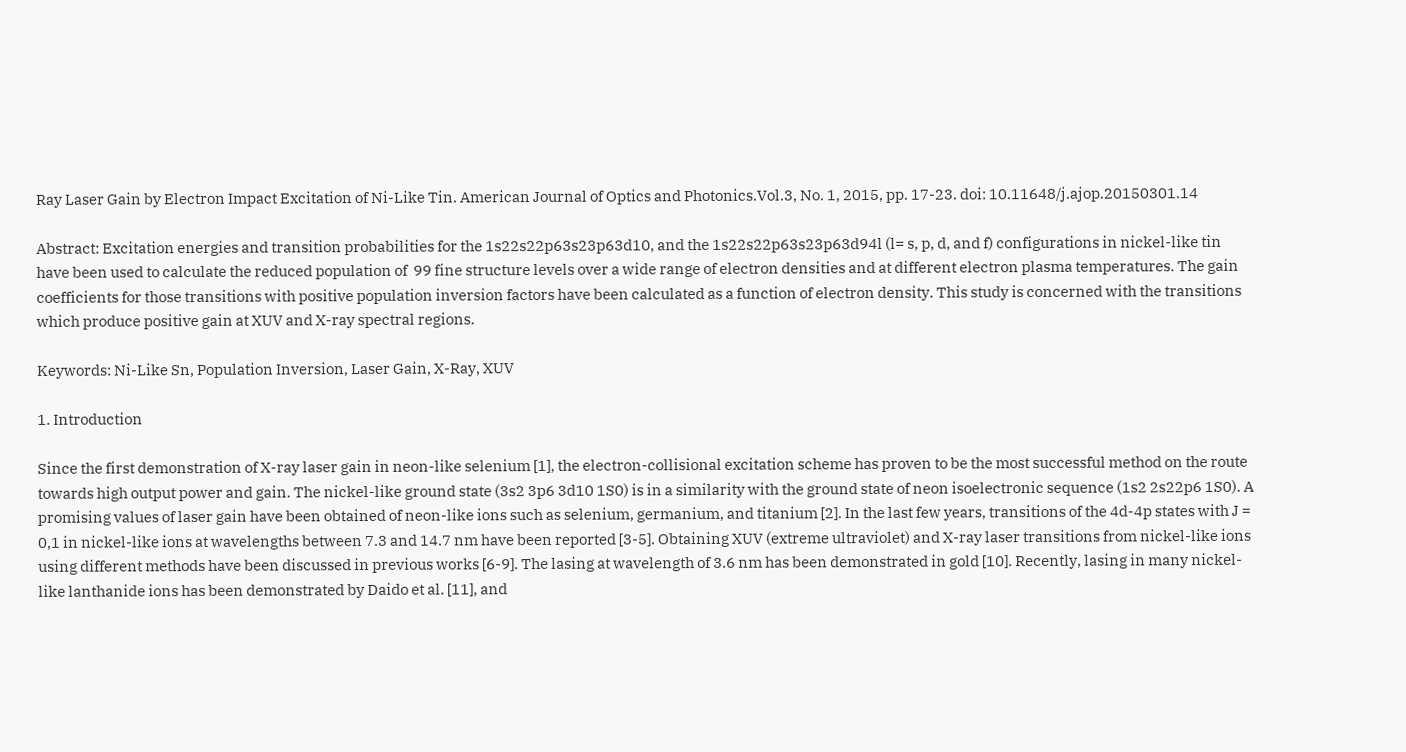Ray Laser Gain by Electron Impact Excitation of Ni-Like Tin. American Journal of Optics and Photonics.Vol.3, No. 1, 2015, pp. 17-23. doi: 10.11648/j.ajop.20150301.14

Abstract: Excitation energies and transition probabilities for the 1s22s22p63s23p63d10, and the 1s22s22p63s23p63d94l (l= s, p, d, and f) configurations in nickel-like tin have been used to calculate the reduced population of  99 fine structure levels over a wide range of electron densities and at different electron plasma temperatures. The gain coefficients for those transitions with positive population inversion factors have been calculated as a function of electron density. This study is concerned with the transitions which produce positive gain at XUV and X-ray spectral regions.

Keywords: Ni-Like Sn, Population Inversion, Laser Gain, X-Ray, XUV

1. Introduction

Since the first demonstration of X-ray laser gain in neon-like selenium [1], the electron-collisional excitation scheme has proven to be the most successful method on the route towards high output power and gain. The nickel-like ground state (3s2 3p6 3d10 1S0) is in a similarity with the ground state of neon isoelectronic sequence (1s2 2s22p6 1S0). A promising values of laser gain have been obtained of neon-like ions such as selenium, germanium, and titanium [2]. In the last few years, transitions of the 4d-4p states with J = 0,1 in nickel-like ions at wavelengths between 7.3 and 14.7 nm have been reported [3-5]. Obtaining XUV (extreme ultraviolet) and X-ray laser transitions from nickel-like ions using different methods have been discussed in previous works [6-9]. The lasing at wavelength of 3.6 nm has been demonstrated in gold [10]. Recently, lasing in many nickel-like lanthanide ions has been demonstrated by Daido et al. [11], and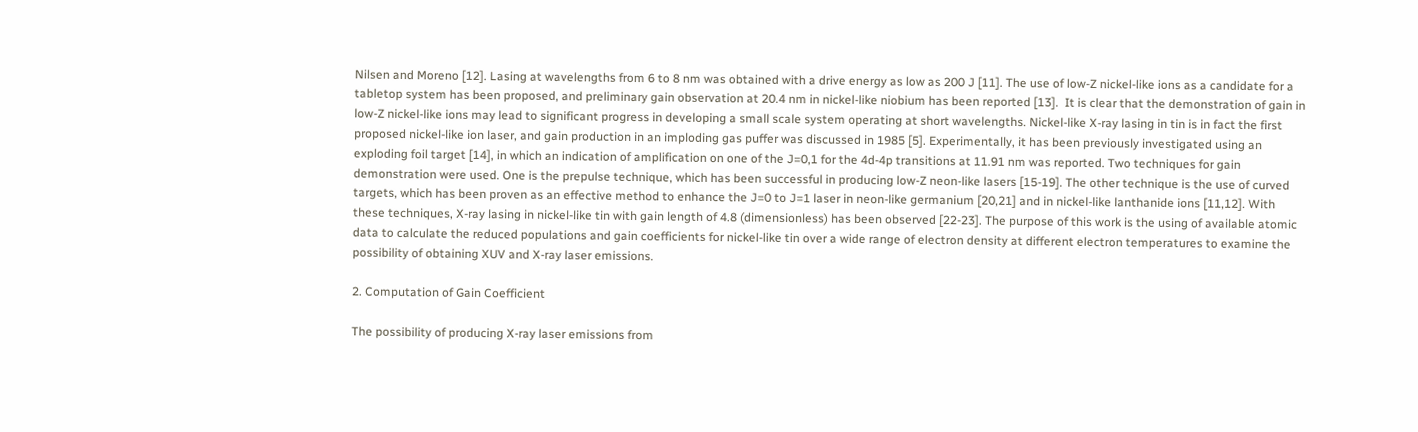Nilsen and Moreno [12]. Lasing at wavelengths from 6 to 8 nm was obtained with a drive energy as low as 200 J [11]. The use of low-Z nickel-like ions as a candidate for a tabletop system has been proposed, and preliminary gain observation at 20.4 nm in nickel-like niobium has been reported [13].  It is clear that the demonstration of gain in low-Z nickel-like ions may lead to significant progress in developing a small scale system operating at short wavelengths. Nickel-like X-ray lasing in tin is in fact the first proposed nickel-like ion laser, and gain production in an imploding gas puffer was discussed in 1985 [5]. Experimentally, it has been previously investigated using an exploding foil target [14], in which an indication of amplification on one of the J=0,1 for the 4d-4p transitions at 11.91 nm was reported. Two techniques for gain demonstration were used. One is the prepulse technique, which has been successful in producing low-Z neon-like lasers [15-19]. The other technique is the use of curved targets, which has been proven as an effective method to enhance the J=0 to J=1 laser in neon-like germanium [20,21] and in nickel-like lanthanide ions [11,12]. With these techniques, X-ray lasing in nickel-like tin with gain length of 4.8 (dimensionless) has been observed [22-23]. The purpose of this work is the using of available atomic data to calculate the reduced populations and gain coefficients for nickel-like tin over a wide range of electron density at different electron temperatures to examine the possibility of obtaining XUV and X-ray laser emissions.

2. Computation of Gain Coefficient

The possibility of producing X-ray laser emissions from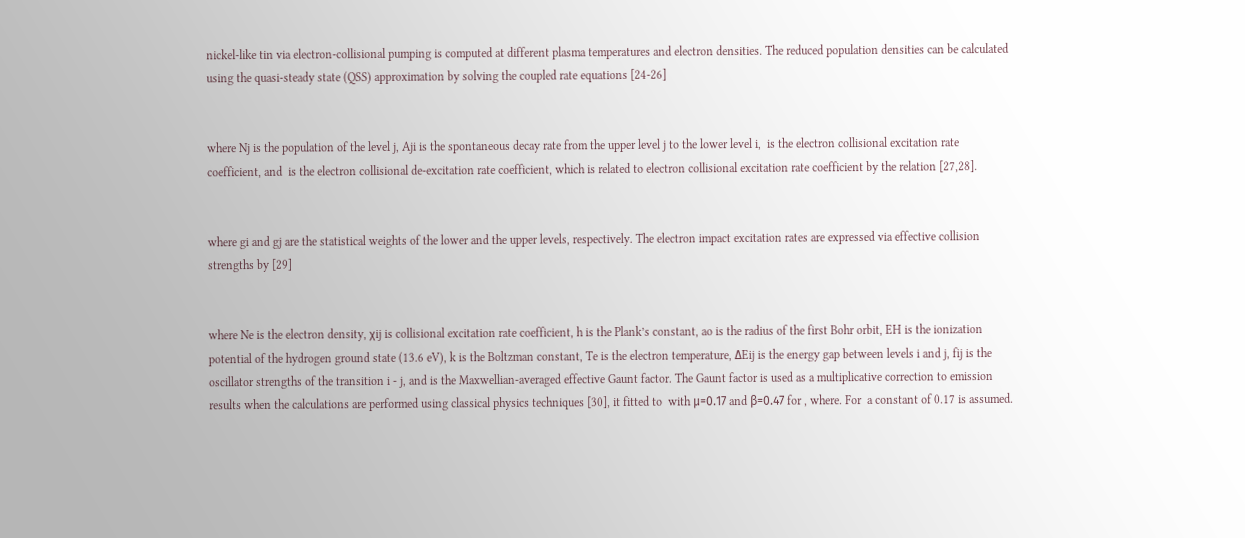nickel-like tin via electron-collisional pumping is computed at different plasma temperatures and electron densities. The reduced population densities can be calculated using the quasi-steady state (QSS) approximation by solving the coupled rate equations [24-26]


where Nj is the population of the level j, Aji is the spontaneous decay rate from the upper level j to the lower level i,  is the electron collisional excitation rate coefficient, and  is the electron collisional de-excitation rate coefficient, which is related to electron collisional excitation rate coefficient by the relation [27,28].


where gi and gj are the statistical weights of the lower and the upper levels, respectively. The electron impact excitation rates are expressed via effective collision strengths by [29]


where Ne is the electron density, χij is collisional excitation rate coefficient, h is the Plank’s constant, ao is the radius of the first Bohr orbit, EH is the ionization potential of the hydrogen ground state (13.6 eV), k is the Boltzman constant, Te is the electron temperature, ΔEij is the energy gap between levels i and j, fij is the oscillator strengths of the transition i - j, and is the Maxwellian-averaged effective Gaunt factor. The Gaunt factor is used as a multiplicative correction to emission results when the calculations are performed using classical physics techniques [30], it fitted to  with μ=0.17 and β=0.47 for , where. For  a constant of 0.17 is assumed.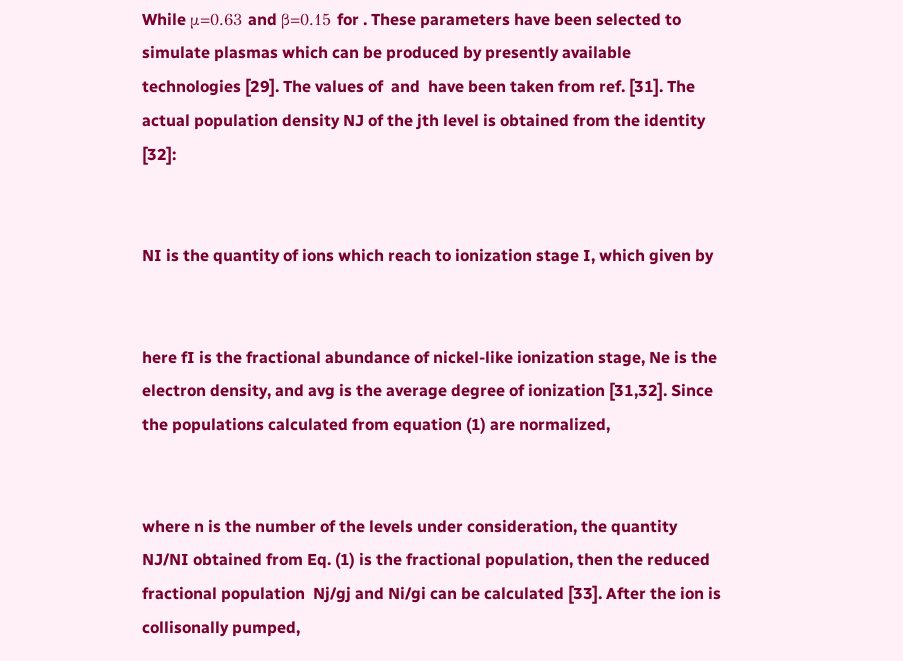While μ=0.63 and β=0.15 for . These parameters have been selected to simulate plasmas which can be produced by presently available technologies [29]. The values of  and  have been taken from ref. [31]. The actual population density NJ of the jth level is obtained from the identity [32]:


NI is the quantity of ions which reach to ionization stage I, which given by


here fI is the fractional abundance of nickel-like ionization stage, Ne is the electron density, and avg is the average degree of ionization [31,32]. Since the populations calculated from equation (1) are normalized,


where n is the number of the levels under consideration, the quantity NJ/NI obtained from Eq. (1) is the fractional population, then the reduced fractional population  Nj/gj and Ni/gi can be calculated [33]. After the ion is collisonally pumped,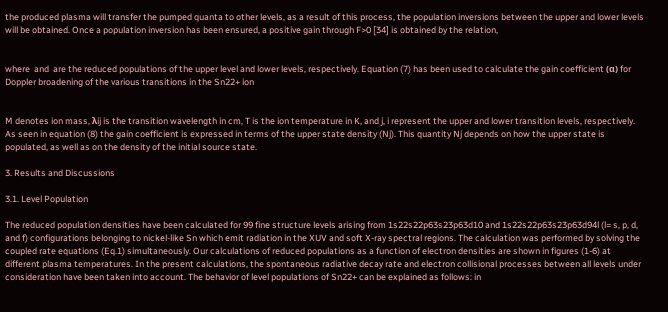the produced plasma will transfer the pumped quanta to other levels, as a result of this process, the population inversions between the upper and lower levels will be obtained. Once a population inversion has been ensured, a positive gain through F>0 [34] is obtained by the relation,


where  and  are the reduced populations of the upper level and lower levels, respectively. Equation (7) has been used to calculate the gain coefficient (α) for Doppler broadening of the various transitions in the Sn22+ ion


M denotes ion mass, λij is the transition wavelength in cm, T is the ion temperature in K, and j, i represent the upper and lower transition levels, respectively. As seen in equation (8) the gain coefficient is expressed in terms of the upper state density (Nj). This quantity Nj depends on how the upper state is populated, as well as on the density of the initial source state.

3. Results and Discussions

3.1. Level Population

The reduced population densities have been calculated for 99 fine structure levels arising from 1s22s22p63s23p63d10 and 1s22s22p63s23p63d94l (l= s, p, d, and f) configurations belonging to nickel-like Sn which emit radiation in the XUV and soft X-ray spectral regions. The calculation was performed by solving the coupled rate equations (Eq.1) simultaneously. Our calculations of reduced populations as a function of electron densities are shown in figures (1-6) at different plasma temperatures. In the present calculations, the spontaneous radiative decay rate and electron collisional processes between all levels under consideration have been taken into account. The behavior of level populations of Sn22+ can be explained as follows: in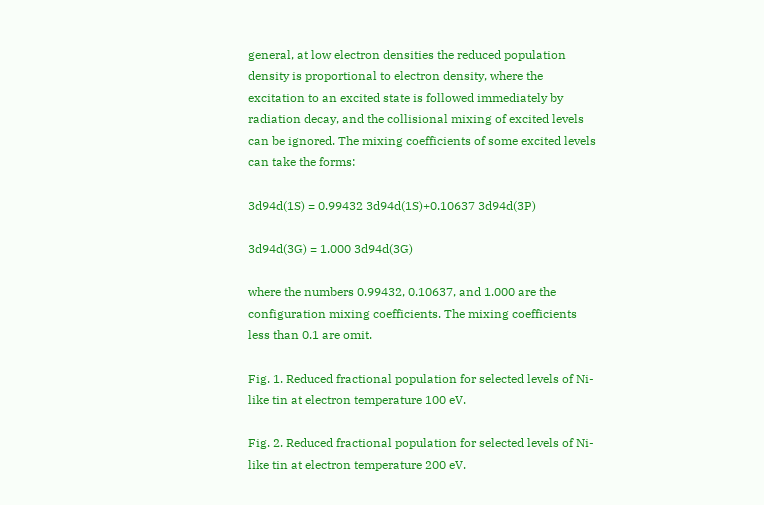general, at low electron densities the reduced population density is proportional to electron density, where the excitation to an excited state is followed immediately by radiation decay, and the collisional mixing of excited levels can be ignored. The mixing coefficients of some excited levels can take the forms:

3d94d(1S) = 0.99432 3d94d(1S)+0.10637 3d94d(3P)

3d94d(3G) = 1.000 3d94d(3G)

where the numbers 0.99432, 0.10637, and 1.000 are the configuration mixing coefficients. The mixing coefficients less than 0.1 are omit.

Fig. 1. Reduced fractional population for selected levels of Ni-like tin at electron temperature 100 eV.

Fig. 2. Reduced fractional population for selected levels of Ni-like tin at electron temperature 200 eV.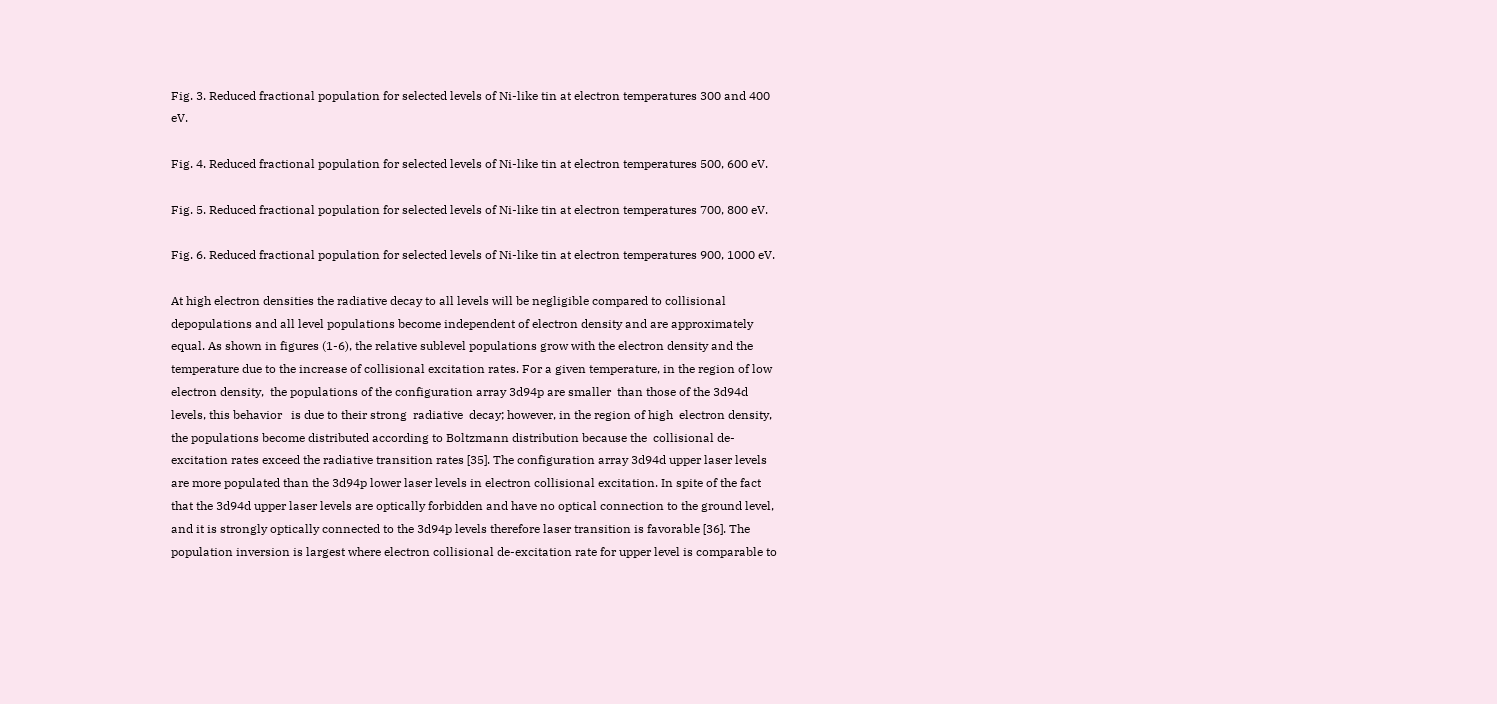Fig. 3. Reduced fractional population for selected levels of Ni-like tin at electron temperatures 300 and 400 eV.

Fig. 4. Reduced fractional population for selected levels of Ni-like tin at electron temperatures 500, 600 eV.

Fig. 5. Reduced fractional population for selected levels of Ni-like tin at electron temperatures 700, 800 eV.

Fig. 6. Reduced fractional population for selected levels of Ni-like tin at electron temperatures 900, 1000 eV.

At high electron densities the radiative decay to all levels will be negligible compared to collisional depopulations and all level populations become independent of electron density and are approximately equal. As shown in figures (1-6), the relative sublevel populations grow with the electron density and the temperature due to the increase of collisional excitation rates. For a given temperature, in the region of low electron density,  the populations of the configuration array 3d94p are smaller  than those of the 3d94d levels, this behavior   is due to their strong  radiative  decay; however, in the region of high  electron density, the populations become distributed according to Boltzmann distribution because the  collisional de-excitation rates exceed the radiative transition rates [35]. The configuration array 3d94d upper laser levels are more populated than the 3d94p lower laser levels in electron collisional excitation. In spite of the fact that the 3d94d upper laser levels are optically forbidden and have no optical connection to the ground level, and it is strongly optically connected to the 3d94p levels therefore laser transition is favorable [36]. The population inversion is largest where electron collisional de-excitation rate for upper level is comparable to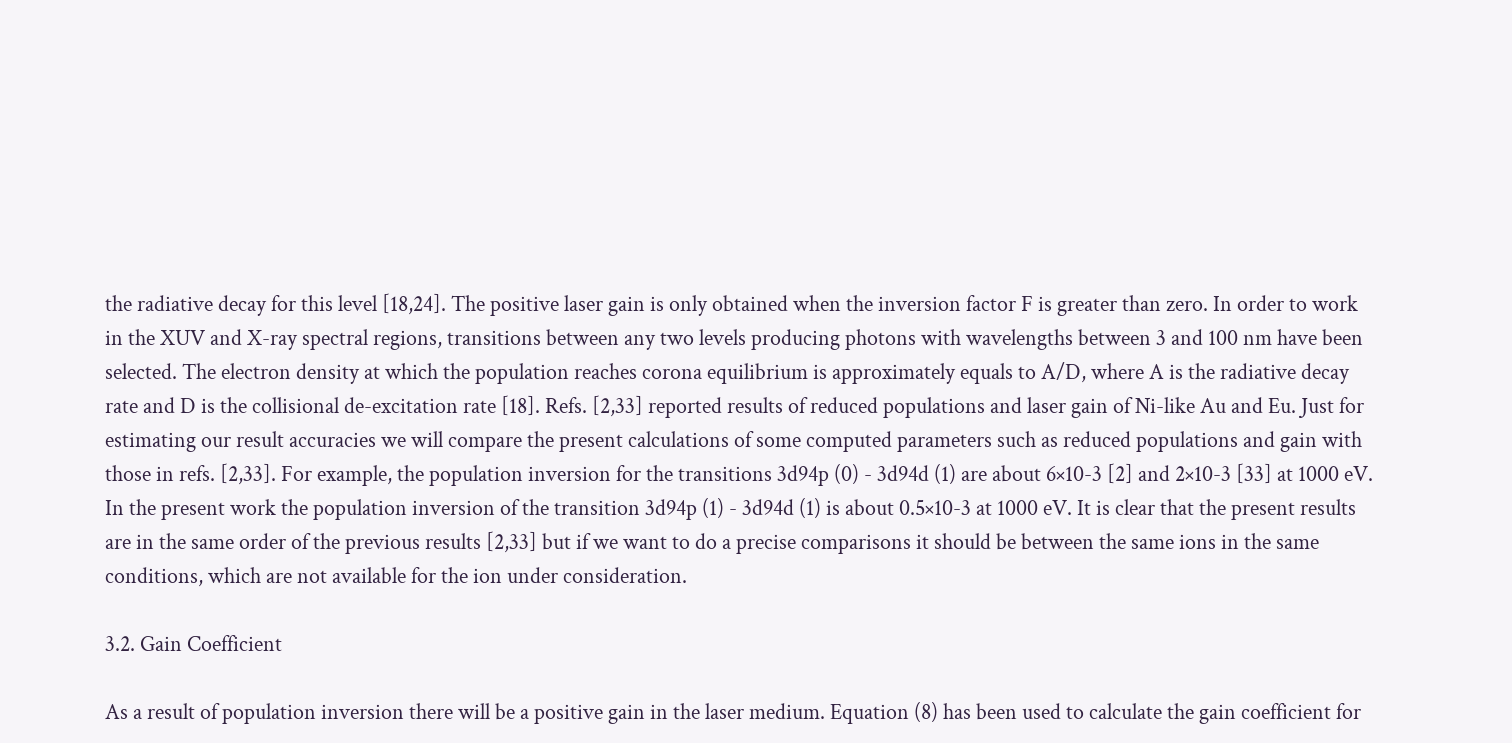the radiative decay for this level [18,24]. The positive laser gain is only obtained when the inversion factor F is greater than zero. In order to work in the XUV and X-ray spectral regions, transitions between any two levels producing photons with wavelengths between 3 and 100 nm have been selected. The electron density at which the population reaches corona equilibrium is approximately equals to A/D, where A is the radiative decay rate and D is the collisional de-excitation rate [18]. Refs. [2,33] reported results of reduced populations and laser gain of Ni-like Au and Eu. Just for estimating our result accuracies we will compare the present calculations of some computed parameters such as reduced populations and gain with those in refs. [2,33]. For example, the population inversion for the transitions 3d94p (0) - 3d94d (1) are about 6×10-3 [2] and 2×10-3 [33] at 1000 eV. In the present work the population inversion of the transition 3d94p (1) - 3d94d (1) is about 0.5×10-3 at 1000 eV. It is clear that the present results are in the same order of the previous results [2,33] but if we want to do a precise comparisons it should be between the same ions in the same conditions, which are not available for the ion under consideration.

3.2. Gain Coefficient

As a result of population inversion there will be a positive gain in the laser medium. Equation (8) has been used to calculate the gain coefficient for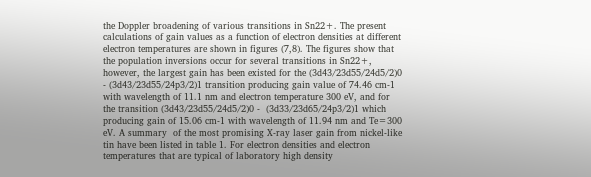the Doppler broadening of various transitions in Sn22+. The present calculations of gain values as a function of electron densities at different electron temperatures are shown in figures (7,8). The figures show that the population inversions occur for several transitions in Sn22+, however, the largest gain has been existed for the (3d43/23d55/24d5/2)0 - (3d43/23d55/24p3/2)1 transition producing gain value of 74.46 cm-1 with wavelength of 11.1 nm and electron temperature 300 eV, and for the transition (3d43/23d55/24d5/2)0 -  (3d33/23d65/24p3/2)1 which producing gain of 15.06 cm-1 with wavelength of 11.94 nm and Te=300 eV. A summary  of the most promising X-ray laser gain from nickel-like tin have been listed in table 1. For electron densities and electron temperatures that are typical of laboratory high density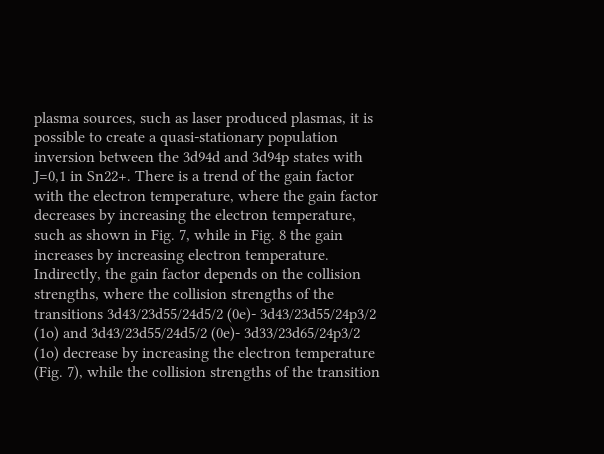plasma sources, such as laser produced plasmas, it is possible to create a quasi-stationary population inversion between the 3d94d and 3d94p states with J=0,1 in Sn22+. There is a trend of the gain factor with the electron temperature, where the gain factor decreases by increasing the electron temperature, such as shown in Fig. 7, while in Fig. 8 the gain increases by increasing electron temperature. Indirectly, the gain factor depends on the collision strengths, where the collision strengths of the transitions 3d43/23d55/24d5/2 (0e)- 3d43/23d55/24p3/2 (1o) and 3d43/23d55/24d5/2 (0e)- 3d33/23d65/24p3/2 (1o) decrease by increasing the electron temperature (Fig. 7), while the collision strengths of the transition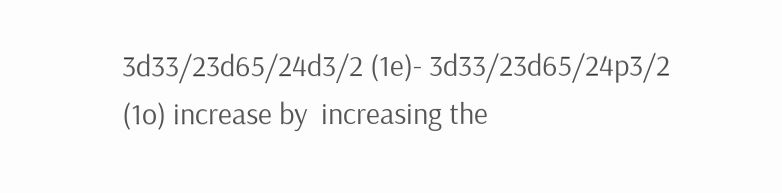3d33/23d65/24d3/2 (1e)- 3d33/23d65/24p3/2 (1o) increase by  increasing the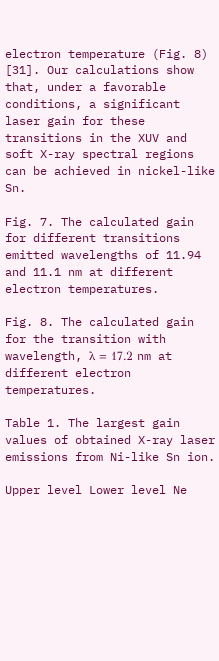electron temperature (Fig. 8) [31]. Our calculations show that, under a favorable conditions, a significant laser gain for these transitions in the XUV and soft X-ray spectral regions can be achieved in nickel-like Sn.

Fig. 7. The calculated gain for different transitions emitted wavelengths of 11.94 and 11.1 nm at different electron temperatures.

Fig. 8. The calculated gain for the transition with wavelength, λ = 17.2 nm at different electron temperatures.

Table 1. The largest gain values of obtained X-ray laser emissions from Ni-like Sn ion.

Upper level Lower level Ne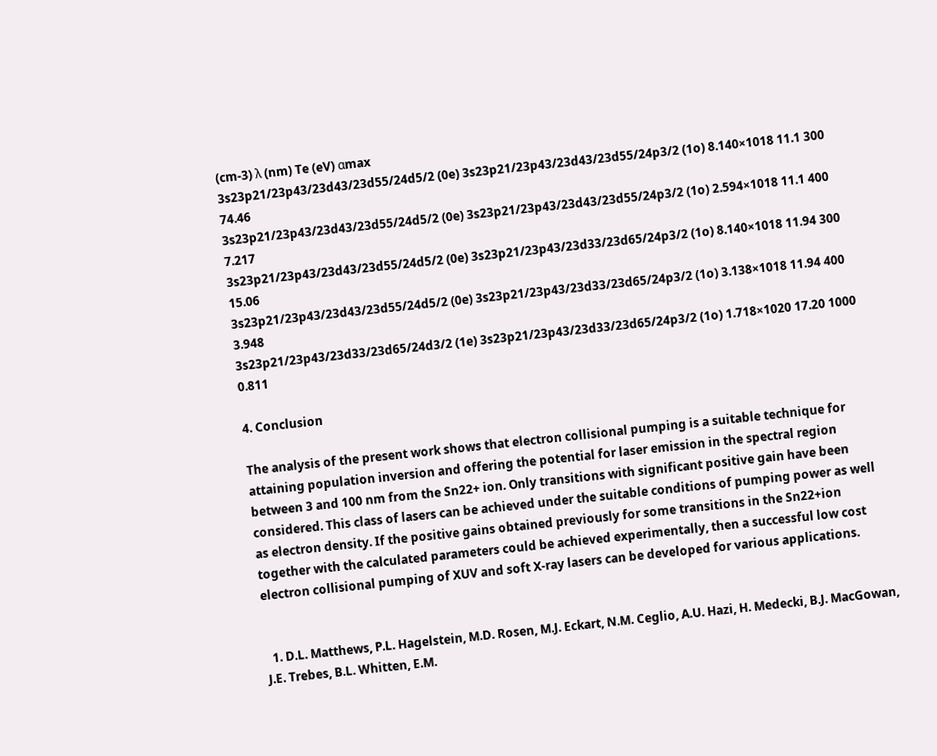(cm-3) λ (nm) Te (eV) αmax
3s23p21/23p43/23d43/23d55/24d5/2 (0e) 3s23p21/23p43/23d43/23d55/24p3/2 (1o) 8.140×1018 11.1 300 74.46
3s23p21/23p43/23d43/23d55/24d5/2 (0e) 3s23p21/23p43/23d43/23d55/24p3/2 (1o) 2.594×1018 11.1 400 7.217
3s23p21/23p43/23d43/23d55/24d5/2 (0e) 3s23p21/23p43/23d33/23d65/24p3/2 (1o) 8.140×1018 11.94 300 15.06
3s23p21/23p43/23d43/23d55/24d5/2 (0e) 3s23p21/23p43/23d33/23d65/24p3/2 (1o) 3.138×1018 11.94 400 3.948
3s23p21/23p43/23d33/23d65/24d3/2 (1e) 3s23p21/23p43/23d33/23d65/24p3/2 (1o) 1.718×1020 17.20 1000 0.811

4. Conclusion

The analysis of the present work shows that electron collisional pumping is a suitable technique for attaining population inversion and offering the potential for laser emission in the spectral region between 3 and 100 nm from the Sn22+ ion. Only transitions with significant positive gain have been considered. This class of lasers can be achieved under the suitable conditions of pumping power as well as electron density. If the positive gains obtained previously for some transitions in the Sn22+ion together with the calculated parameters could be achieved experimentally, then a successful low cost electron collisional pumping of XUV and soft X-ray lasers can be developed for various applications.


  1. D.L. Matthews, P.L. Hagelstein, M.D. Rosen, M.J. Eckart, N.M. Ceglio, A.U. Hazi, H. Medecki, B.J. MacGowan, J.E. Trebes, B.L. Whitten, E.M.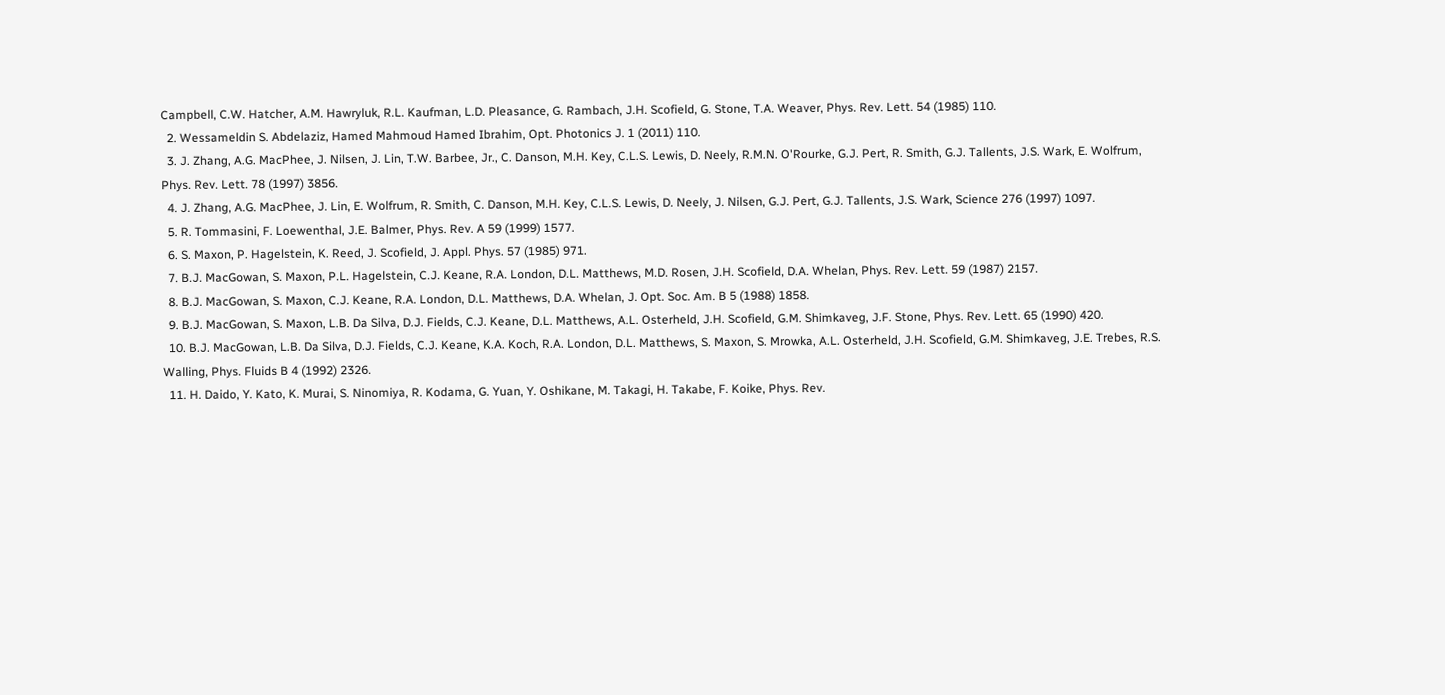Campbell, C.W. Hatcher, A.M. Hawryluk, R.L. Kaufman, L.D. Pleasance, G. Rambach, J.H. Scofield, G. Stone, T.A. Weaver, Phys. Rev. Lett. 54 (1985) 110.
  2. Wessameldin S. Abdelaziz, Hamed Mahmoud Hamed Ibrahim, Opt. Photonics J. 1 (2011) 110.
  3. J. Zhang, A.G. MacPhee, J. Nilsen, J. Lin, T.W. Barbee, Jr., C. Danson, M.H. Key, C.L.S. Lewis, D. Neely, R.M.N. O'Rourke, G.J. Pert, R. Smith, G.J. Tallents, J.S. Wark, E. Wolfrum, Phys. Rev. Lett. 78 (1997) 3856.
  4. J. Zhang, A.G. MacPhee, J. Lin, E. Wolfrum, R. Smith, C. Danson, M.H. Key, C.L.S. Lewis, D. Neely, J. Nilsen, G.J. Pert, G.J. Tallents, J.S. Wark, Science 276 (1997) 1097.
  5. R. Tommasini, F. Loewenthal, J.E. Balmer, Phys. Rev. A 59 (1999) 1577.
  6. S. Maxon, P. Hagelstein, K. Reed, J. Scofield, J. Appl. Phys. 57 (1985) 971.
  7. B.J. MacGowan, S. Maxon, P.L. Hagelstein, C.J. Keane, R.A. London, D.L. Matthews, M.D. Rosen, J.H. Scofield, D.A. Whelan, Phys. Rev. Lett. 59 (1987) 2157.
  8. B.J. MacGowan, S. Maxon, C.J. Keane, R.A. London, D.L. Matthews, D.A. Whelan, J. Opt. Soc. Am. B 5 (1988) 1858.
  9. B.J. MacGowan, S. Maxon, L.B. Da Silva, D.J. Fields, C.J. Keane, D.L. Matthews, A.L. Osterheld, J.H. Scofield, G.M. Shimkaveg, J.F. Stone, Phys. Rev. Lett. 65 (1990) 420.
  10. B.J. MacGowan, L.B. Da Silva, D.J. Fields, C.J. Keane, K.A. Koch, R.A. London, D.L. Matthews, S. Maxon, S. Mrowka, A.L. Osterheld, J.H. Scofield, G.M. Shimkaveg, J.E. Trebes, R.S. Walling, Phys. Fluids B 4 (1992) 2326.
  11. H. Daido, Y. Kato, K. Murai, S. Ninomiya, R. Kodama, G. Yuan, Y. Oshikane, M. Takagi, H. Takabe, F. Koike, Phys. Rev.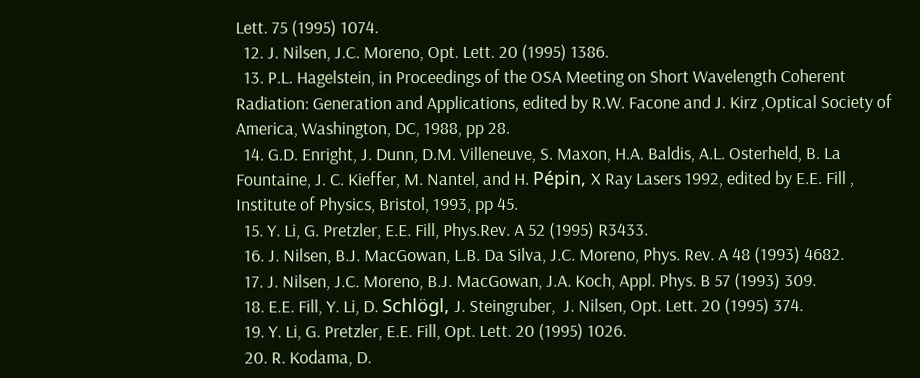Lett. 75 (1995) 1074.
  12. J. Nilsen, J.C. Moreno, Opt. Lett. 20 (1995) 1386.
  13. P.L. Hagelstein, in Proceedings of the OSA Meeting on Short Wavelength Coherent Radiation: Generation and Applications, edited by R.W. Facone and J. Kirz ,Optical Society of America, Washington, DC, 1988, pp 28.
  14. G.D. Enright, J. Dunn, D.M. Villeneuve, S. Maxon, H.A. Baldis, A.L. Osterheld, B. La Fountaine, J. C. Kieffer, M. Nantel, and H. Pépin, X Ray Lasers 1992, edited by E.E. Fill , Institute of Physics, Bristol, 1993, pp 45.
  15. Y. Li, G. Pretzler, E.E. Fill, Phys.Rev. A 52 (1995) R3433.
  16. J. Nilsen, B.J. MacGowan, L.B. Da Silva, J.C. Moreno, Phys. Rev. A 48 (1993) 4682.
  17. J. Nilsen, J.C. Moreno, B.J. MacGowan, J.A. Koch, Appl. Phys. B 57 (1993) 309.
  18. E.E. Fill, Y. Li, D. Schlögl, J. Steingruber,  J. Nilsen, Opt. Lett. 20 (1995) 374.
  19. Y. Li, G. Pretzler, E.E. Fill, Opt. Lett. 20 (1995) 1026.
  20. R. Kodama, D.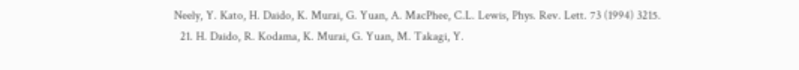Neely, Y. Kato, H. Daido, K. Murai, G. Yuan, A. MacPhee, C.L. Lewis, Phys. Rev. Lett. 73 (1994) 3215.
  21. H. Daido, R. Kodama, K. Murai, G. Yuan, M. Takagi, Y.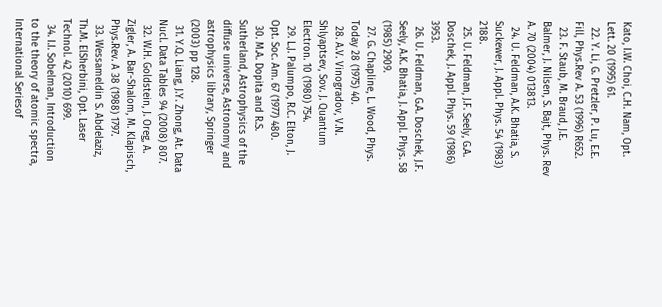Kato, I.W. Choi, C.H. Nam, Opt. Lett. 20 (1995) 61.
  22. Y. Li, G. Pretzler, P. Lu, E.E. Fill, Phys.Rev A. 53 (1996) R652.
  23. F. Staub, M. Braud, J.E. Balmer, J. Nilsen, S. Bajt, Phys. Rev A. 70 (2004) 013813.
  24. U. Feldman, A.K. Bhatia, S. Suckewer, J. Appl. Phys. 54 (1983) 2188.
  25. U. Feldman, J.F. Seely, G.A. Doschek, J. Appl. Phys. 59 (1986) 3953.
  26. U. Feldman, G.A. Doschek, J.F. Seely, A.K. Bhatia, J. Appl. Phys. 58 (1985) 2909.
  27. G. Chapline, L. Wood, Phys. Today 28 (1975) 40.
  28. A.V. Vinogradov, V.N. Shlyaptsev, Sov. J. Quantum Electron. 10 (1980) 754.
  29. L.J. Palumpo, R.C. Elton, J. Opt. Soc. Am. 67 (1977) 480.
  30. M.A. Dopita and R.S. Sutherland, Astrophysics of the diffuse universe, Astronomy and astrophysics library, Springer  (2003) pp 128.
  31. Y.Q. Liang, J.Y. Zhong, At. Data Nucl. Data Tables 94 (2008) 807.
  32. W.H. Goldstein, J. Oreg, A. Zigler, A. Bar-Shalom, M. Klapisch, Phys.Rev. A 38 (1988) 1797.
  33. Wessameldin S. Abdelaziz, Th.M. ElSherbini, Opt. Laser Technol. 42 (2010) 699.
  34. I.I. Sobelman, Introduction to the theory of atomic spectra, International Seriesof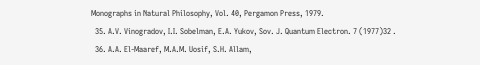Monographs in Natural Philosophy, Vol. 40, Pergamon Press, 1979.
  35. A.V. Vinogradov, I.I. Sobelman, E.A. Yukov, Sov. J. Quantum Electron. 7 (1977)32 .
  36. A.A. El-Maaref, M.A.M. Uosif, S.H. Allam,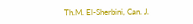Th.M. El-Sherbini, Can. J.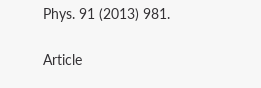Phys. 91 (2013) 981.

Article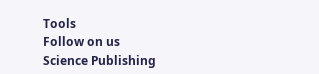Tools
Follow on us
Science Publishing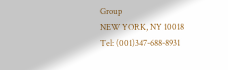Group
NEW YORK, NY 10018
Tel: (001)347-688-8931